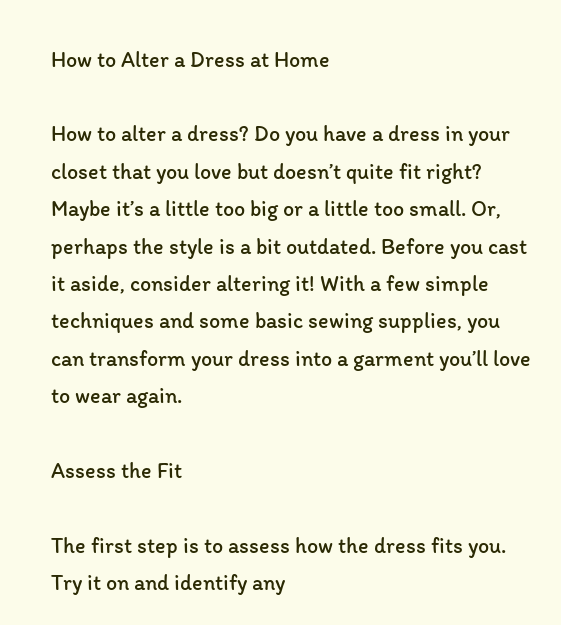How to Alter a Dress at Home

How to alter a dress? Do you have a dress in your closet that you love but doesn’t quite fit right? Maybe it’s a little too big or a little too small. Or, perhaps the style is a bit outdated. Before you cast it aside, consider altering it! With a few simple techniques and some basic sewing supplies, you can transform your dress into a garment you’ll love to wear again.

Assess the Fit

The first step is to assess how the dress fits you. Try it on and identify any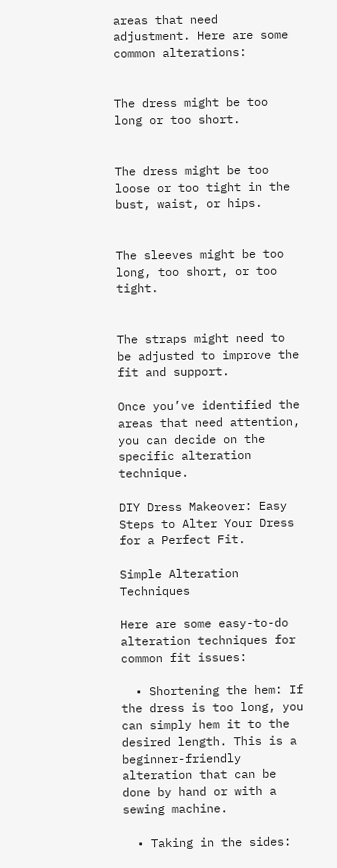areas that need adjustment. Here are some common alterations:


The dress might be too long or too short.


The dress might be too loose or too tight in the bust, waist, or hips.


The sleeves might be too long, too short, or too tight.


The straps might need to be adjusted to improve the fit and support.

Once you’ve identified the areas that need attention, you can decide on the specific alteration technique.

DIY Dress Makeover: Easy Steps to Alter Your Dress for a Perfect Fit.

Simple Alteration Techniques

Here are some easy-to-do alteration techniques for common fit issues:

  • Shortening the hem: If the dress is too long, you can simply hem it to the desired length. This is a beginner-friendly alteration that can be done by hand or with a sewing machine.

  • Taking in the sides: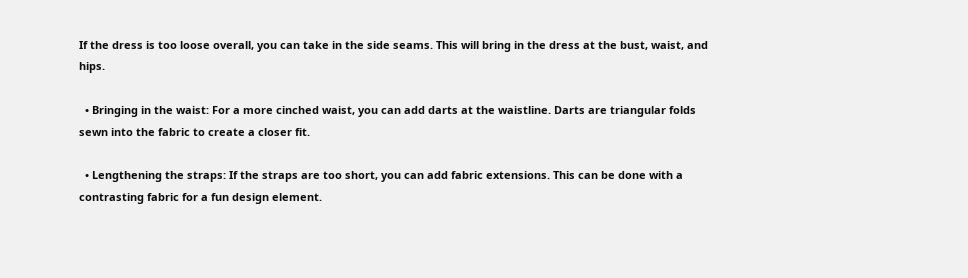If the dress is too loose overall, you can take in the side seams. This will bring in the dress at the bust, waist, and hips.

  • Bringing in the waist: For a more cinched waist, you can add darts at the waistline. Darts are triangular folds sewn into the fabric to create a closer fit.

  • Lengthening the straps: If the straps are too short, you can add fabric extensions. This can be done with a contrasting fabric for a fun design element.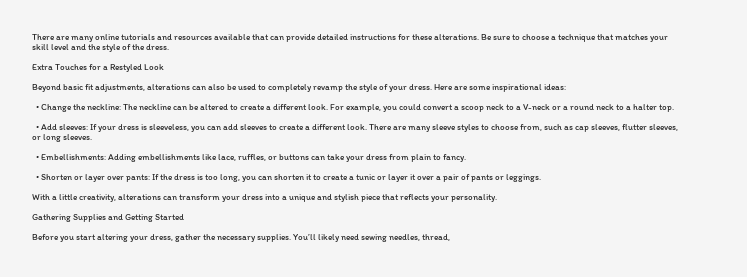There are many online tutorials and resources available that can provide detailed instructions for these alterations. Be sure to choose a technique that matches your skill level and the style of the dress.

Extra Touches for a Restyled Look

Beyond basic fit adjustments, alterations can also be used to completely revamp the style of your dress. Here are some inspirational ideas:

  • Change the neckline: The neckline can be altered to create a different look. For example, you could convert a scoop neck to a V-neck or a round neck to a halter top.

  • Add sleeves: If your dress is sleeveless, you can add sleeves to create a different look. There are many sleeve styles to choose from, such as cap sleeves, flutter sleeves, or long sleeves.

  • Embellishments: Adding embellishments like lace, ruffles, or buttons can take your dress from plain to fancy.

  • Shorten or layer over pants: If the dress is too long, you can shorten it to create a tunic or layer it over a pair of pants or leggings.

With a little creativity, alterations can transform your dress into a unique and stylish piece that reflects your personality.

Gathering Supplies and Getting Started

Before you start altering your dress, gather the necessary supplies. You’ll likely need sewing needles, thread,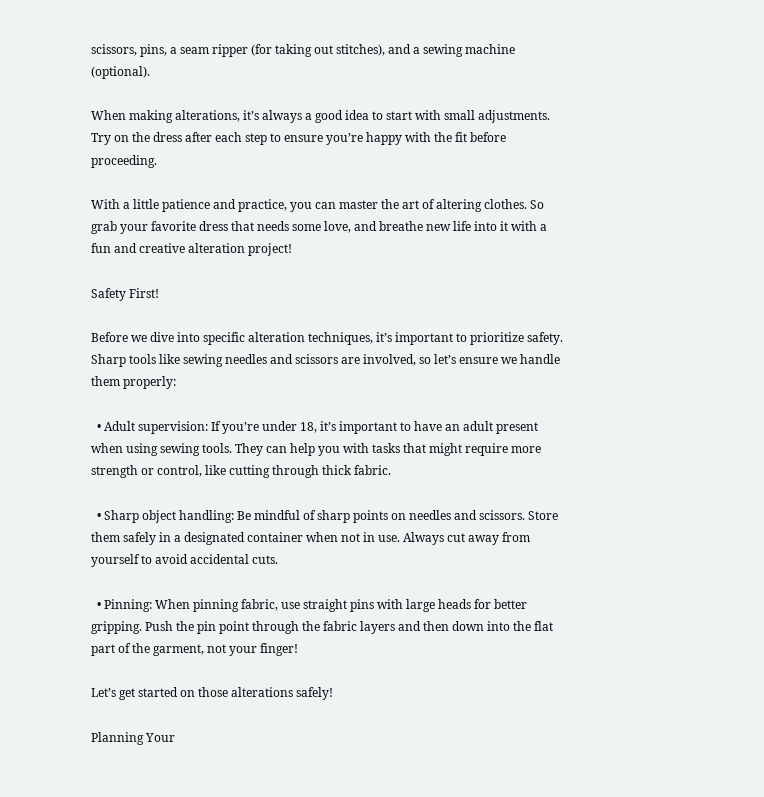scissors, pins, a seam ripper (for taking out stitches), and a sewing machine (optional).

When making alterations, it’s always a good idea to start with small adjustments. Try on the dress after each step to ensure you’re happy with the fit before proceeding.

With a little patience and practice, you can master the art of altering clothes. So grab your favorite dress that needs some love, and breathe new life into it with a fun and creative alteration project!

Safety First!

Before we dive into specific alteration techniques, it’s important to prioritize safety. Sharp tools like sewing needles and scissors are involved, so let’s ensure we handle them properly:

  • Adult supervision: If you’re under 18, it’s important to have an adult present when using sewing tools. They can help you with tasks that might require more strength or control, like cutting through thick fabric.

  • Sharp object handling: Be mindful of sharp points on needles and scissors. Store them safely in a designated container when not in use. Always cut away from yourself to avoid accidental cuts.

  • Pinning: When pinning fabric, use straight pins with large heads for better gripping. Push the pin point through the fabric layers and then down into the flat part of the garment, not your finger!

Let’s get started on those alterations safely!

Planning Your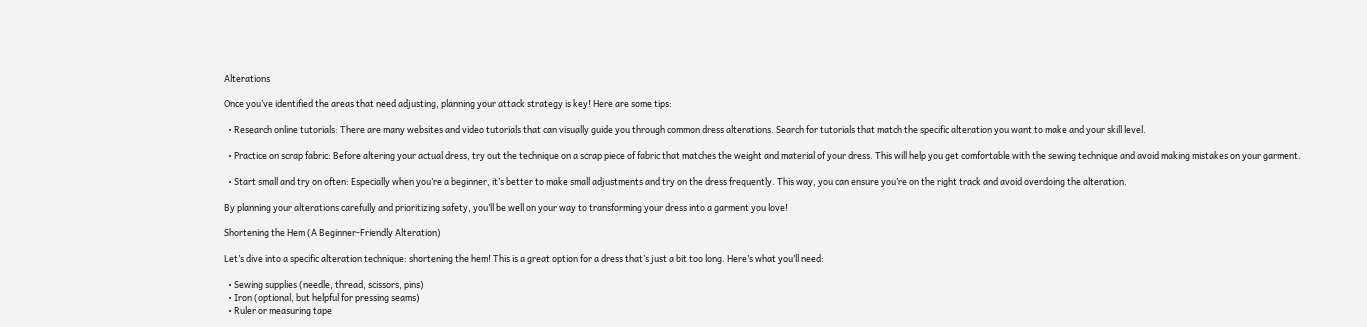Alterations

Once you’ve identified the areas that need adjusting, planning your attack strategy is key! Here are some tips:

  • Research online tutorials: There are many websites and video tutorials that can visually guide you through common dress alterations. Search for tutorials that match the specific alteration you want to make and your skill level.

  • Practice on scrap fabric: Before altering your actual dress, try out the technique on a scrap piece of fabric that matches the weight and material of your dress. This will help you get comfortable with the sewing technique and avoid making mistakes on your garment.

  • Start small and try on often: Especially when you’re a beginner, it’s better to make small adjustments and try on the dress frequently. This way, you can ensure you’re on the right track and avoid overdoing the alteration.

By planning your alterations carefully and prioritizing safety, you’ll be well on your way to transforming your dress into a garment you love!

Shortening the Hem (A Beginner-Friendly Alteration)

Let’s dive into a specific alteration technique: shortening the hem! This is a great option for a dress that’s just a bit too long. Here’s what you’ll need:

  • Sewing supplies (needle, thread, scissors, pins)
  • Iron (optional, but helpful for pressing seams)
  • Ruler or measuring tape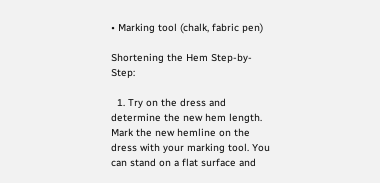• Marking tool (chalk, fabric pen)

Shortening the Hem Step-by-Step:

  1. Try on the dress and determine the new hem length. Mark the new hemline on the dress with your marking tool. You can stand on a flat surface and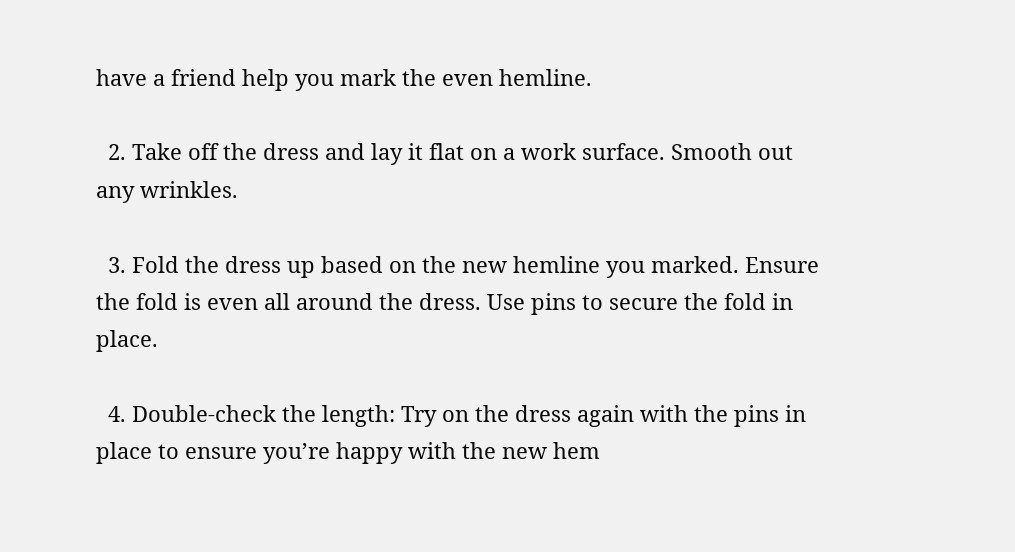have a friend help you mark the even hemline.

  2. Take off the dress and lay it flat on a work surface. Smooth out any wrinkles.

  3. Fold the dress up based on the new hemline you marked. Ensure the fold is even all around the dress. Use pins to secure the fold in place.

  4. Double-check the length: Try on the dress again with the pins in place to ensure you’re happy with the new hem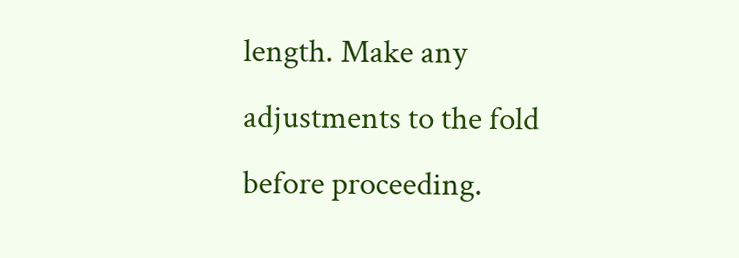length. Make any adjustments to the fold before proceeding.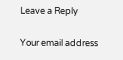Leave a Reply

Your email address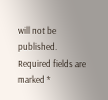will not be published. Required fields are marked *